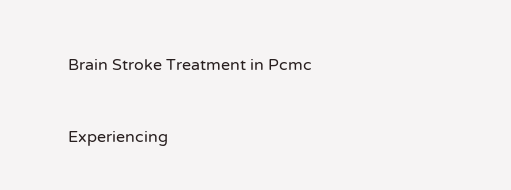Brain Stroke Treatment in Pcmc


Experiencing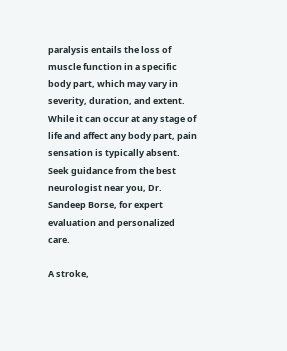paralysis entails the loss of muscle function in a specific body part, which may vary in severity, duration, and extent. While it can occur at any stage of life and affect any body part, pain sensation is typically absent. Seek guidance from the best neurologist near you, Dr. Sandeep Borse, for expert evaluation and personalized care.

A stroke,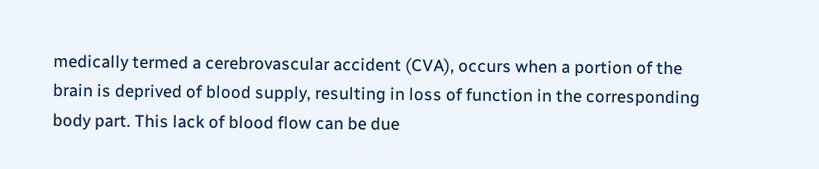medically termed a cerebrovascular accident (CVA), occurs when a portion of the brain is deprived of blood supply, resulting in loss of function in the corresponding body part. This lack of blood flow can be due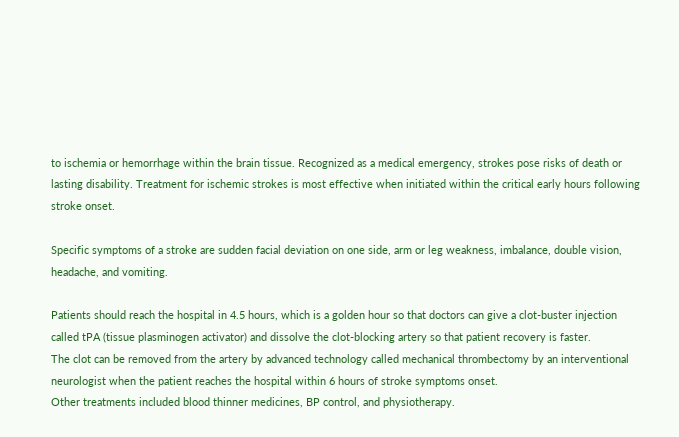to ischemia or hemorrhage within the brain tissue. Recognized as a medical emergency, strokes pose risks of death or lasting disability. Treatment for ischemic strokes is most effective when initiated within the critical early hours following stroke onset.

Specific symptoms of a stroke are sudden facial deviation on one side, arm or leg weakness, imbalance, double vision, headache, and vomiting.

Patients should reach the hospital in 4.5 hours, which is a golden hour so that doctors can give a clot-buster injection called tPA (tissue plasminogen activator) and dissolve the clot-blocking artery so that patient recovery is faster.
The clot can be removed from the artery by advanced technology called mechanical thrombectomy by an interventional neurologist when the patient reaches the hospital within 6 hours of stroke symptoms onset.
Other treatments included blood thinner medicines, BP control, and physiotherapy.